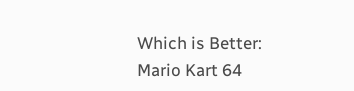Which is Better: Mario Kart 64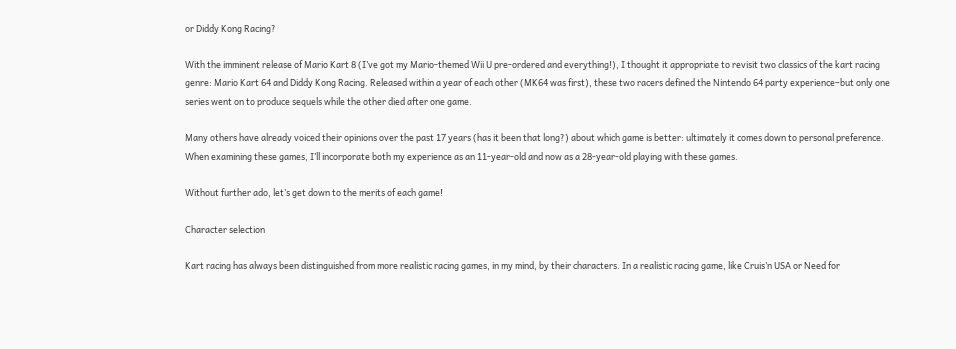or Diddy Kong Racing?

With the imminent release of Mario Kart 8 (I’ve got my Mario-themed Wii U pre-ordered and everything!), I thought it appropriate to revisit two classics of the kart racing genre: Mario Kart 64 and Diddy Kong Racing. Released within a year of each other (MK64 was first), these two racers defined the Nintendo 64 party experience–but only one series went on to produce sequels while the other died after one game.

Many others have already voiced their opinions over the past 17 years (has it been that long?) about which game is better: ultimately it comes down to personal preference. When examining these games, I’ll incorporate both my experience as an 11-year-old and now as a 28-year-old playing with these games.

Without further ado, let’s get down to the merits of each game!

Character selection

Kart racing has always been distinguished from more realistic racing games, in my mind, by their characters. In a realistic racing game, like Cruis’n USA or Need for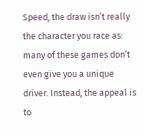Speed, the draw isn’t really the character you race as: many of these games don’t even give you a unique driver. Instead, the appeal is to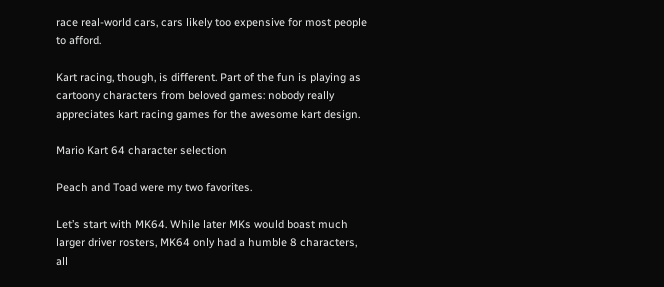race real-world cars, cars likely too expensive for most people to afford.

Kart racing, though, is different. Part of the fun is playing as cartoony characters from beloved games: nobody really appreciates kart racing games for the awesome kart design.

Mario Kart 64 character selection

Peach and Toad were my two favorites.

Let’s start with MK64. While later MKs would boast much larger driver rosters, MK64 only had a humble 8 characters, all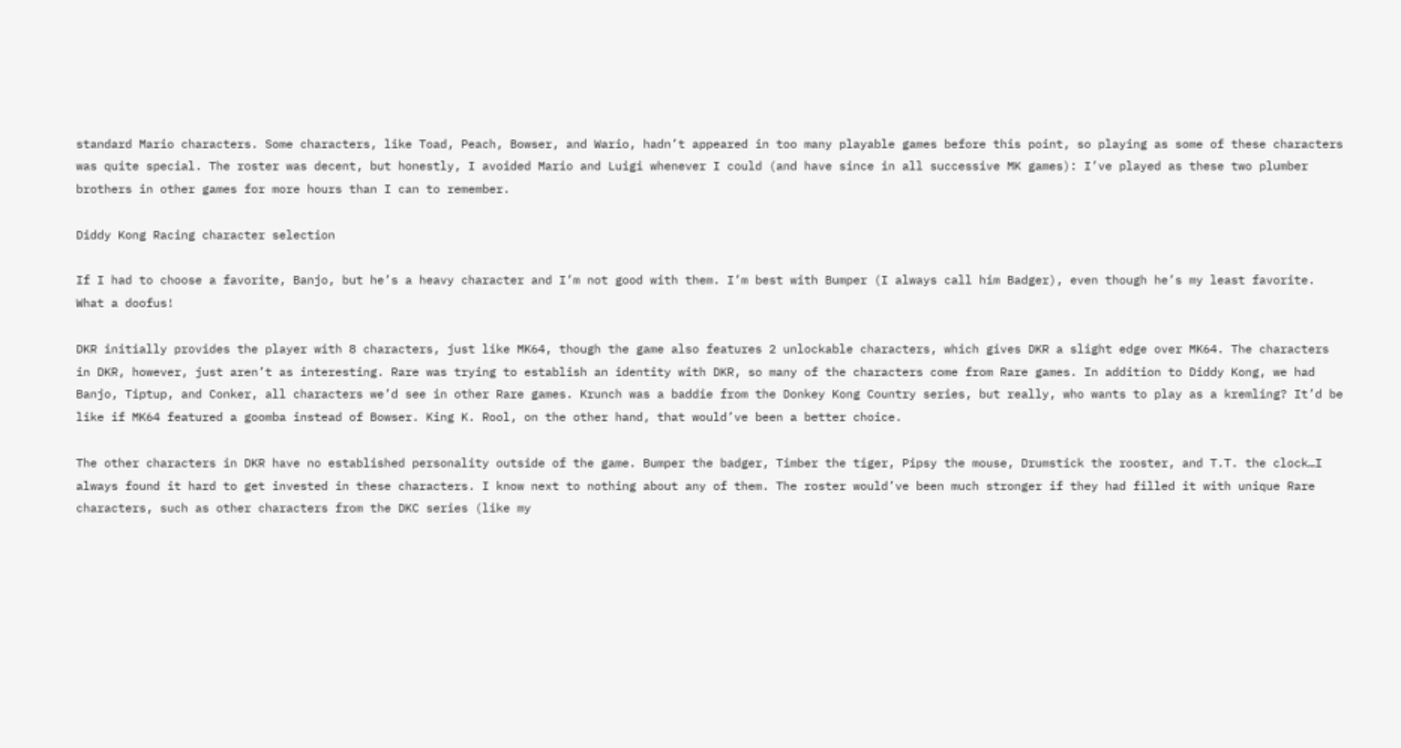standard Mario characters. Some characters, like Toad, Peach, Bowser, and Wario, hadn’t appeared in too many playable games before this point, so playing as some of these characters was quite special. The roster was decent, but honestly, I avoided Mario and Luigi whenever I could (and have since in all successive MK games): I’ve played as these two plumber brothers in other games for more hours than I can to remember.

Diddy Kong Racing character selection

If I had to choose a favorite, Banjo, but he’s a heavy character and I’m not good with them. I’m best with Bumper (I always call him Badger), even though he’s my least favorite. What a doofus!

DKR initially provides the player with 8 characters, just like MK64, though the game also features 2 unlockable characters, which gives DKR a slight edge over MK64. The characters in DKR, however, just aren’t as interesting. Rare was trying to establish an identity with DKR, so many of the characters come from Rare games. In addition to Diddy Kong, we had Banjo, Tiptup, and Conker, all characters we’d see in other Rare games. Krunch was a baddie from the Donkey Kong Country series, but really, who wants to play as a kremling? It’d be like if MK64 featured a goomba instead of Bowser. King K. Rool, on the other hand, that would’ve been a better choice.

The other characters in DKR have no established personality outside of the game. Bumper the badger, Timber the tiger, Pipsy the mouse, Drumstick the rooster, and T.T. the clock…I always found it hard to get invested in these characters. I know next to nothing about any of them. The roster would’ve been much stronger if they had filled it with unique Rare characters, such as other characters from the DKC series (like my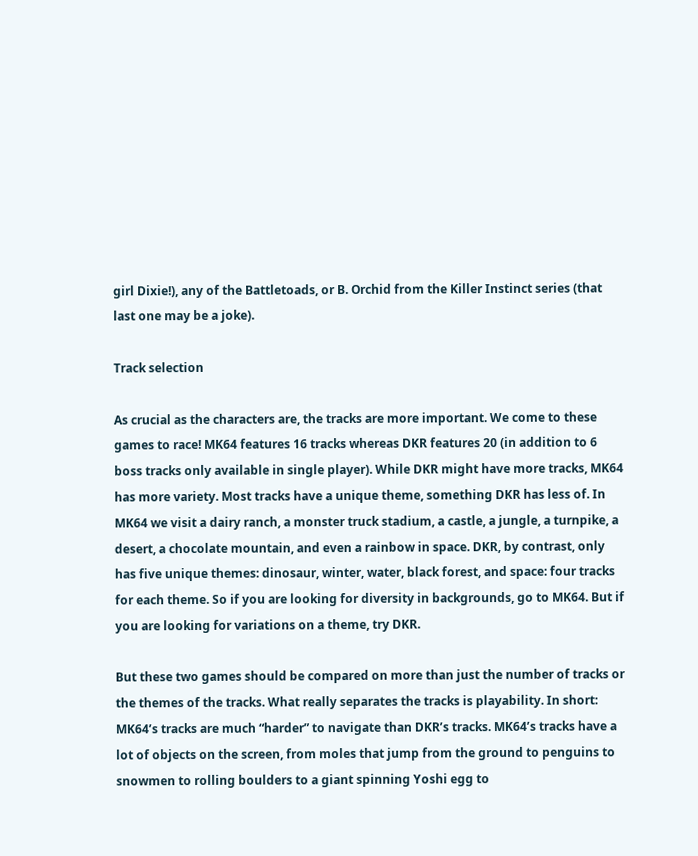girl Dixie!), any of the Battletoads, or B. Orchid from the Killer Instinct series (that last one may be a joke).

Track selection

As crucial as the characters are, the tracks are more important. We come to these games to race! MK64 features 16 tracks whereas DKR features 20 (in addition to 6 boss tracks only available in single player). While DKR might have more tracks, MK64 has more variety. Most tracks have a unique theme, something DKR has less of. In MK64 we visit a dairy ranch, a monster truck stadium, a castle, a jungle, a turnpike, a desert, a chocolate mountain, and even a rainbow in space. DKR, by contrast, only has five unique themes: dinosaur, winter, water, black forest, and space: four tracks for each theme. So if you are looking for diversity in backgrounds, go to MK64. But if you are looking for variations on a theme, try DKR.

But these two games should be compared on more than just the number of tracks or the themes of the tracks. What really separates the tracks is playability. In short: MK64’s tracks are much “harder” to navigate than DKR’s tracks. MK64’s tracks have a lot of objects on the screen, from moles that jump from the ground to penguins to snowmen to rolling boulders to a giant spinning Yoshi egg to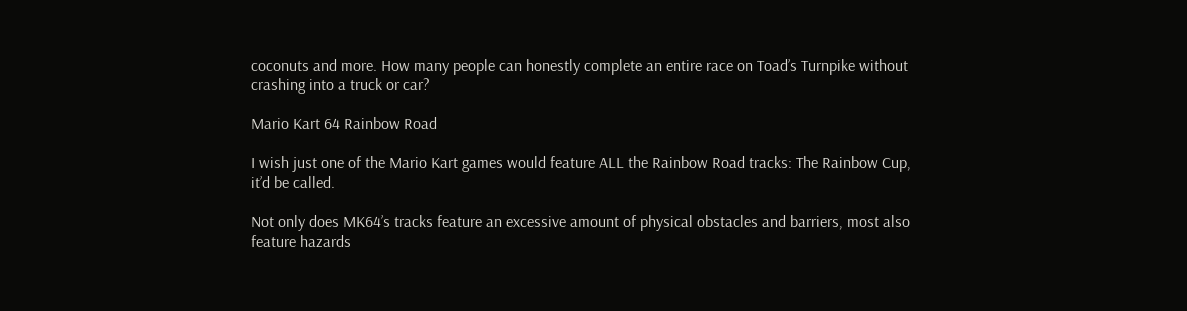coconuts and more. How many people can honestly complete an entire race on Toad’s Turnpike without crashing into a truck or car?

Mario Kart 64 Rainbow Road

I wish just one of the Mario Kart games would feature ALL the Rainbow Road tracks: The Rainbow Cup, it’d be called.

Not only does MK64’s tracks feature an excessive amount of physical obstacles and barriers, most also feature hazards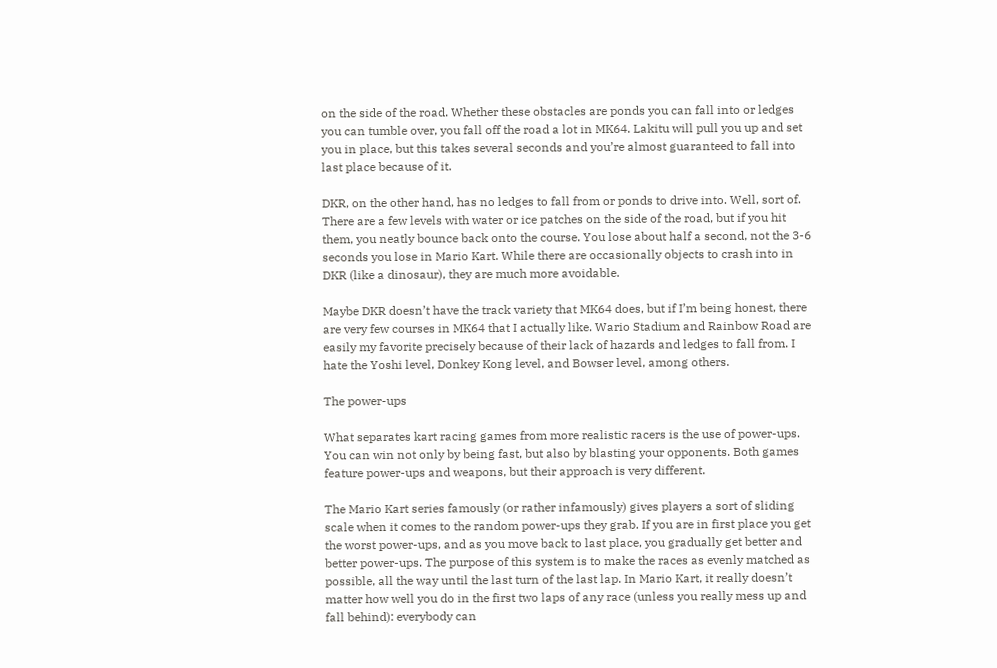on the side of the road. Whether these obstacles are ponds you can fall into or ledges you can tumble over, you fall off the road a lot in MK64. Lakitu will pull you up and set you in place, but this takes several seconds and you’re almost guaranteed to fall into last place because of it.

DKR, on the other hand, has no ledges to fall from or ponds to drive into. Well, sort of. There are a few levels with water or ice patches on the side of the road, but if you hit them, you neatly bounce back onto the course. You lose about half a second, not the 3-6 seconds you lose in Mario Kart. While there are occasionally objects to crash into in DKR (like a dinosaur), they are much more avoidable.

Maybe DKR doesn’t have the track variety that MK64 does, but if I’m being honest, there are very few courses in MK64 that I actually like. Wario Stadium and Rainbow Road are easily my favorite precisely because of their lack of hazards and ledges to fall from. I hate the Yoshi level, Donkey Kong level, and Bowser level, among others.

The power-ups

What separates kart racing games from more realistic racers is the use of power-ups. You can win not only by being fast, but also by blasting your opponents. Both games feature power-ups and weapons, but their approach is very different.

The Mario Kart series famously (or rather infamously) gives players a sort of sliding scale when it comes to the random power-ups they grab. If you are in first place you get the worst power-ups, and as you move back to last place, you gradually get better and better power-ups. The purpose of this system is to make the races as evenly matched as possible, all the way until the last turn of the last lap. In Mario Kart, it really doesn’t matter how well you do in the first two laps of any race (unless you really mess up and fall behind): everybody can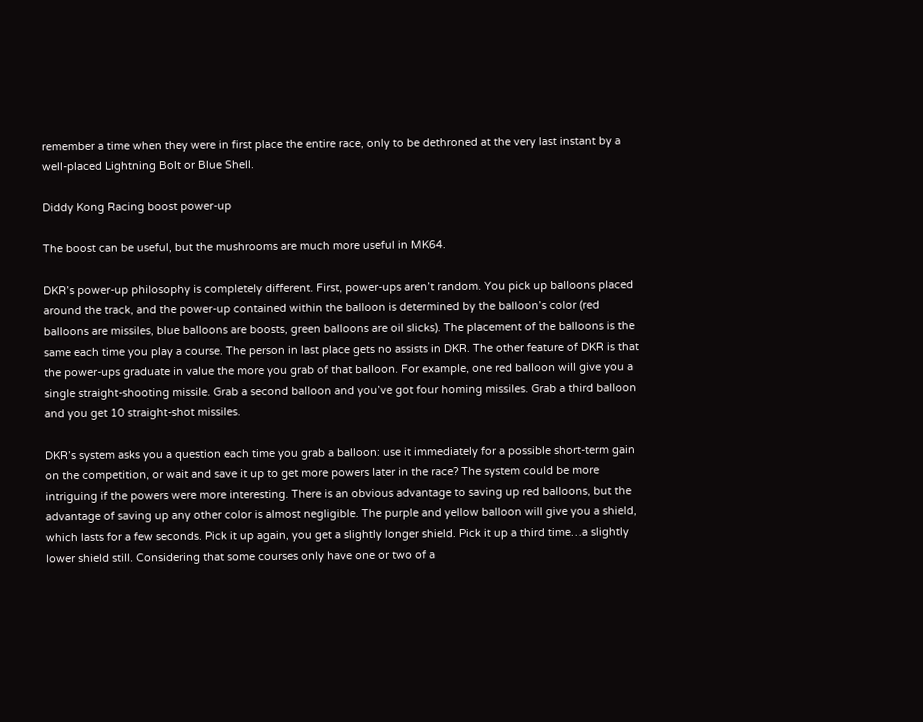remember a time when they were in first place the entire race, only to be dethroned at the very last instant by a well-placed Lightning Bolt or Blue Shell.

Diddy Kong Racing boost power-up

The boost can be useful, but the mushrooms are much more useful in MK64.

DKR’s power-up philosophy is completely different. First, power-ups aren’t random. You pick up balloons placed around the track, and the power-up contained within the balloon is determined by the balloon’s color (red balloons are missiles, blue balloons are boosts, green balloons are oil slicks). The placement of the balloons is the same each time you play a course. The person in last place gets no assists in DKR. The other feature of DKR is that the power-ups graduate in value the more you grab of that balloon. For example, one red balloon will give you a single straight-shooting missile. Grab a second balloon and you’ve got four homing missiles. Grab a third balloon and you get 10 straight-shot missiles.

DKR’s system asks you a question each time you grab a balloon: use it immediately for a possible short-term gain on the competition, or wait and save it up to get more powers later in the race? The system could be more intriguing if the powers were more interesting. There is an obvious advantage to saving up red balloons, but the advantage of saving up any other color is almost negligible. The purple and yellow balloon will give you a shield, which lasts for a few seconds. Pick it up again, you get a slightly longer shield. Pick it up a third time…a slightly lower shield still. Considering that some courses only have one or two of a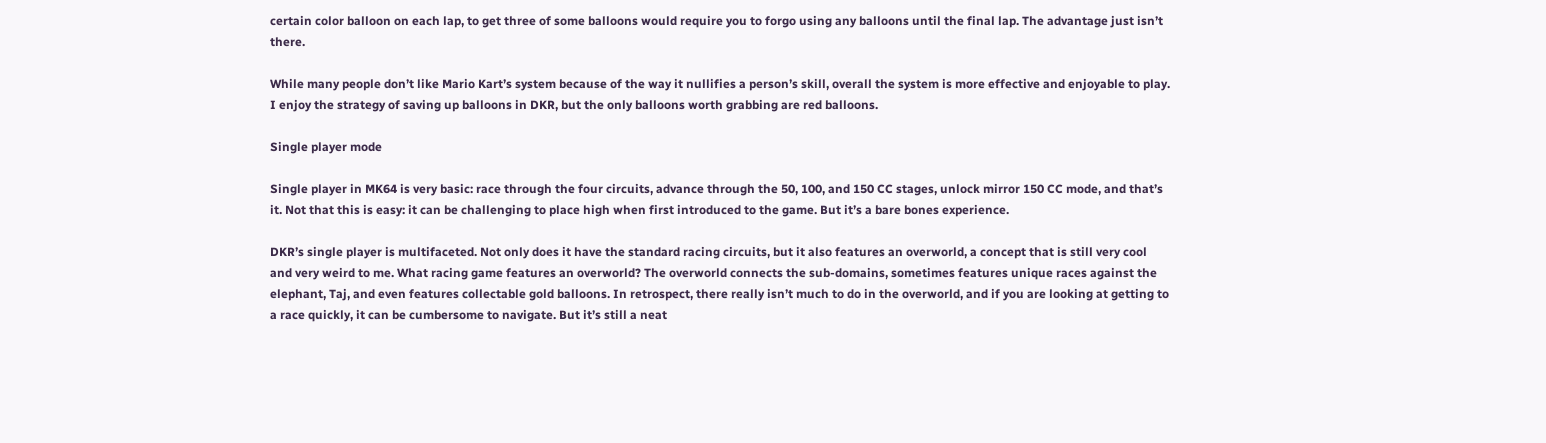certain color balloon on each lap, to get three of some balloons would require you to forgo using any balloons until the final lap. The advantage just isn’t there.

While many people don’t like Mario Kart’s system because of the way it nullifies a person’s skill, overall the system is more effective and enjoyable to play. I enjoy the strategy of saving up balloons in DKR, but the only balloons worth grabbing are red balloons.

Single player mode

Single player in MK64 is very basic: race through the four circuits, advance through the 50, 100, and 150 CC stages, unlock mirror 150 CC mode, and that’s it. Not that this is easy: it can be challenging to place high when first introduced to the game. But it’s a bare bones experience.

DKR’s single player is multifaceted. Not only does it have the standard racing circuits, but it also features an overworld, a concept that is still very cool and very weird to me. What racing game features an overworld? The overworld connects the sub-domains, sometimes features unique races against the elephant, Taj, and even features collectable gold balloons. In retrospect, there really isn’t much to do in the overworld, and if you are looking at getting to a race quickly, it can be cumbersome to navigate. But it’s still a neat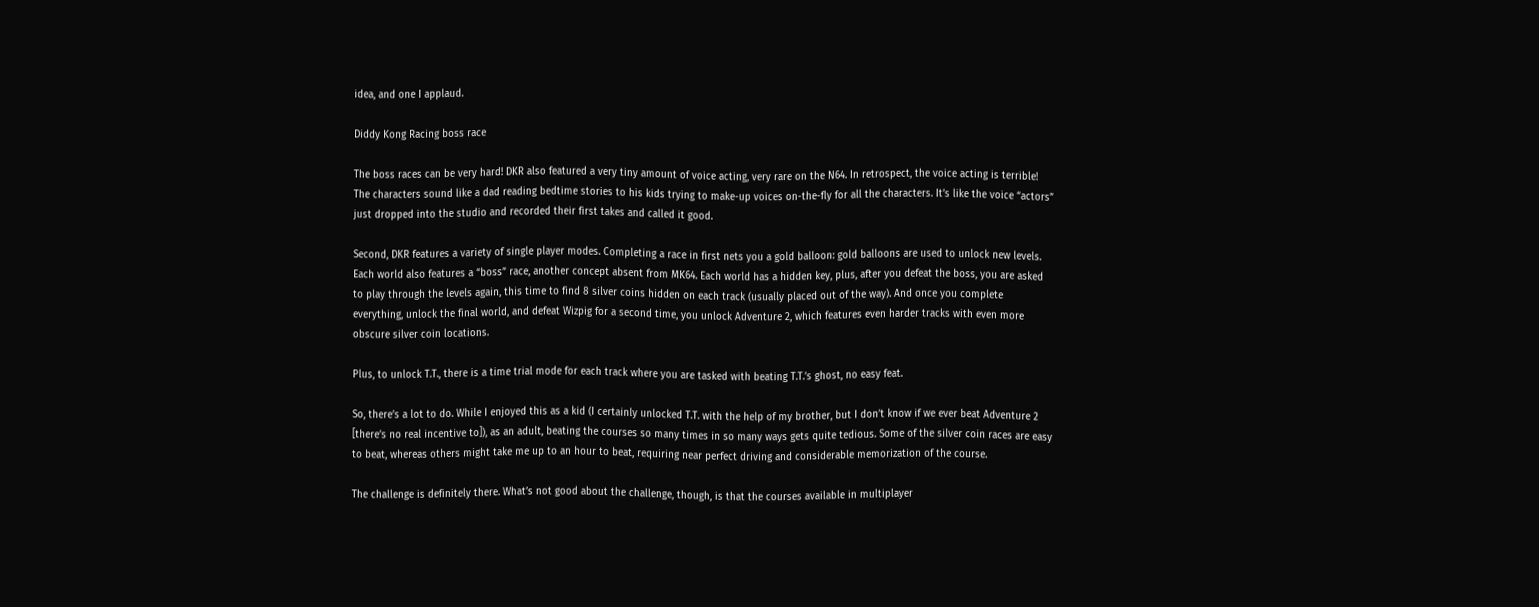idea, and one I applaud.

Diddy Kong Racing boss race

The boss races can be very hard! DKR also featured a very tiny amount of voice acting, very rare on the N64. In retrospect, the voice acting is terrible! The characters sound like a dad reading bedtime stories to his kids trying to make-up voices on-the-fly for all the characters. It’s like the voice “actors” just dropped into the studio and recorded their first takes and called it good.

Second, DKR features a variety of single player modes. Completing a race in first nets you a gold balloon: gold balloons are used to unlock new levels. Each world also features a “boss” race, another concept absent from MK64. Each world has a hidden key, plus, after you defeat the boss, you are asked to play through the levels again, this time to find 8 silver coins hidden on each track (usually placed out of the way). And once you complete everything, unlock the final world, and defeat Wizpig for a second time, you unlock Adventure 2, which features even harder tracks with even more obscure silver coin locations.

Plus, to unlock T.T., there is a time trial mode for each track where you are tasked with beating T.T.’s ghost, no easy feat.

So, there’s a lot to do. While I enjoyed this as a kid (I certainly unlocked T.T. with the help of my brother, but I don’t know if we ever beat Adventure 2 [there’s no real incentive to]), as an adult, beating the courses so many times in so many ways gets quite tedious. Some of the silver coin races are easy to beat, whereas others might take me up to an hour to beat, requiring near perfect driving and considerable memorization of the course.

The challenge is definitely there. What’s not good about the challenge, though, is that the courses available in multiplayer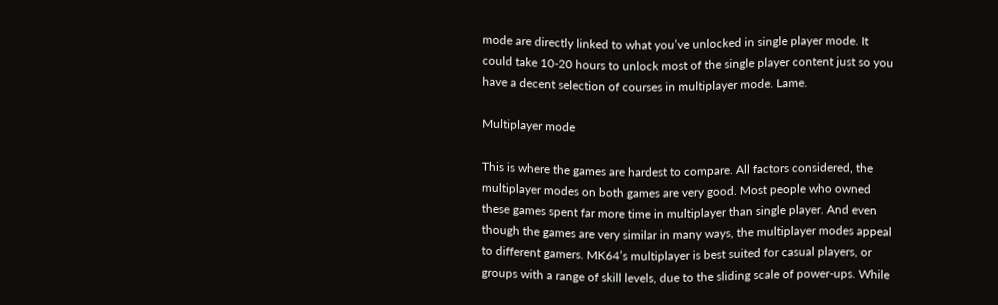mode are directly linked to what you’ve unlocked in single player mode. It could take 10-20 hours to unlock most of the single player content just so you have a decent selection of courses in multiplayer mode. Lame.

Multiplayer mode

This is where the games are hardest to compare. All factors considered, the multiplayer modes on both games are very good. Most people who owned these games spent far more time in multiplayer than single player. And even though the games are very similar in many ways, the multiplayer modes appeal to different gamers. MK64’s multiplayer is best suited for casual players, or groups with a range of skill levels, due to the sliding scale of power-ups. While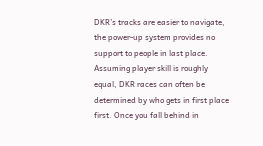DKR’s tracks are easier to navigate, the power-up system provides no support to people in last place. Assuming player skill is roughly equal, DKR races can often be determined by who gets in first place first. Once you fall behind in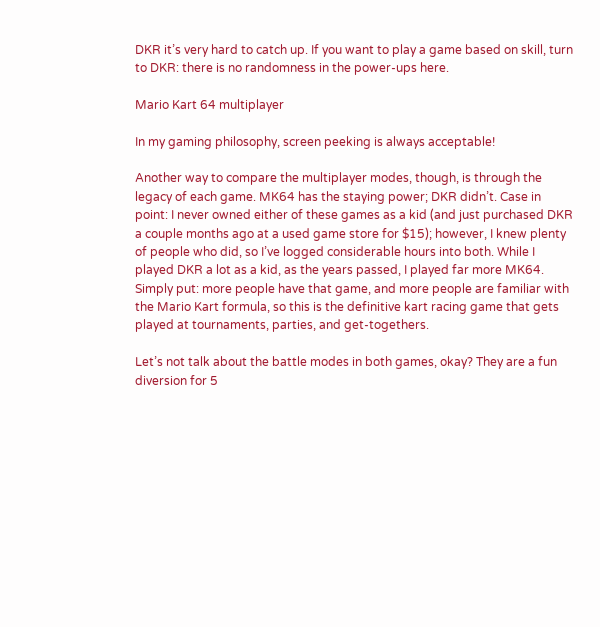DKR it’s very hard to catch up. If you want to play a game based on skill, turn to DKR: there is no randomness in the power-ups here.

Mario Kart 64 multiplayer

In my gaming philosophy, screen peeking is always acceptable!

Another way to compare the multiplayer modes, though, is through the legacy of each game. MK64 has the staying power; DKR didn’t. Case in point: I never owned either of these games as a kid (and just purchased DKR a couple months ago at a used game store for $15); however, I knew plenty of people who did, so I’ve logged considerable hours into both. While I played DKR a lot as a kid, as the years passed, I played far more MK64. Simply put: more people have that game, and more people are familiar with the Mario Kart formula, so this is the definitive kart racing game that gets played at tournaments, parties, and get-togethers.

Let’s not talk about the battle modes in both games, okay? They are a fun diversion for 5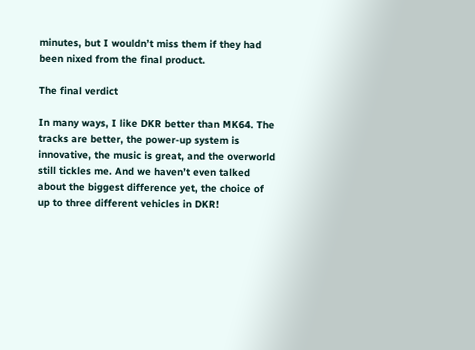minutes, but I wouldn’t miss them if they had been nixed from the final product.

The final verdict

In many ways, I like DKR better than MK64. The tracks are better, the power-up system is innovative, the music is great, and the overworld still tickles me. And we haven’t even talked about the biggest difference yet, the choice of up to three different vehicles in DKR!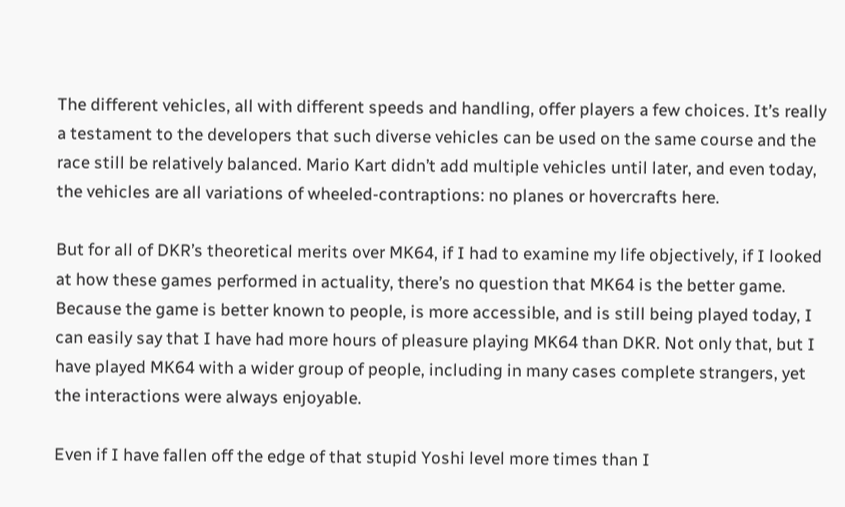The different vehicles, all with different speeds and handling, offer players a few choices. It’s really a testament to the developers that such diverse vehicles can be used on the same course and the race still be relatively balanced. Mario Kart didn’t add multiple vehicles until later, and even today, the vehicles are all variations of wheeled-contraptions: no planes or hovercrafts here.

But for all of DKR’s theoretical merits over MK64, if I had to examine my life objectively, if I looked at how these games performed in actuality, there’s no question that MK64 is the better game. Because the game is better known to people, is more accessible, and is still being played today, I can easily say that I have had more hours of pleasure playing MK64 than DKR. Not only that, but I have played MK64 with a wider group of people, including in many cases complete strangers, yet the interactions were always enjoyable.

Even if I have fallen off the edge of that stupid Yoshi level more times than I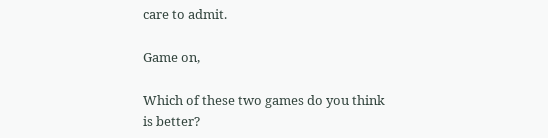care to admit.

Game on,

Which of these two games do you think is better?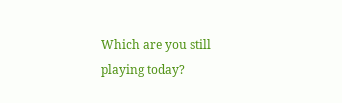Which are you still playing today?